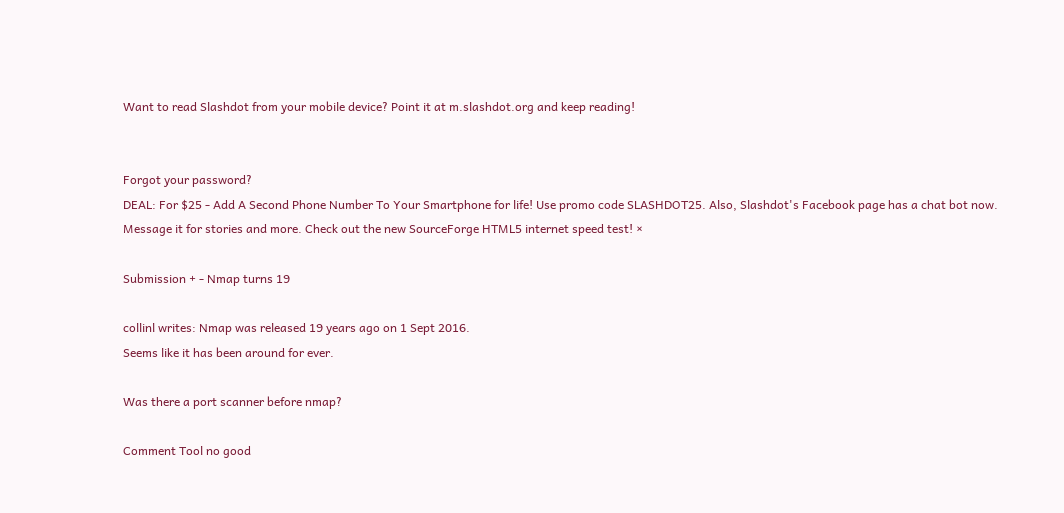Want to read Slashdot from your mobile device? Point it at m.slashdot.org and keep reading!


Forgot your password?
DEAL: For $25 - Add A Second Phone Number To Your Smartphone for life! Use promo code SLASHDOT25. Also, Slashdot's Facebook page has a chat bot now. Message it for stories and more. Check out the new SourceForge HTML5 internet speed test! ×

Submission + - Nmap turns 19

collinl writes: Nmap was released 19 years ago on 1 Sept 2016.
Seems like it has been around for ever.

Was there a port scanner before nmap?

Comment Tool no good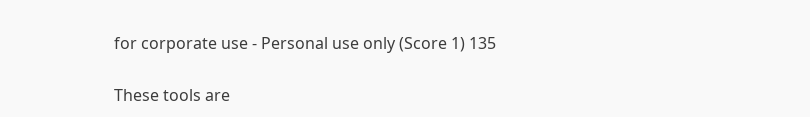for corporate use - Personal use only (Score 1) 135

These tools are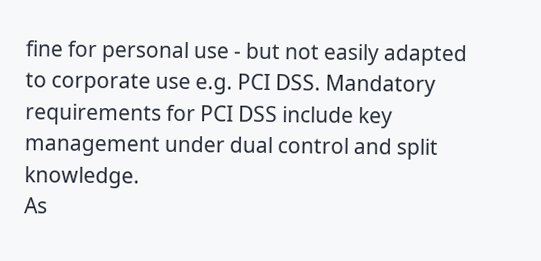fine for personal use - but not easily adapted to corporate use e.g. PCI DSS. Mandatory requirements for PCI DSS include key management under dual control and split knowledge.
As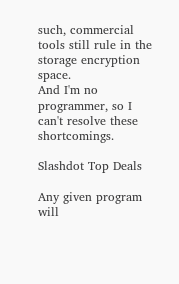such, commercial tools still rule in the storage encryption space.
And I'm no programmer, so I can't resolve these shortcomings.

Slashdot Top Deals

Any given program will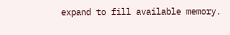expand to fill available memory.